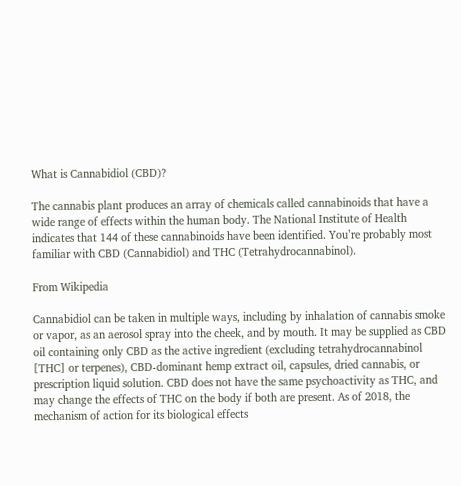What is Cannabidiol (CBD)?

The cannabis plant produces an array of chemicals called cannabinoids that have a wide range of effects within the human body. The National Institute of Health indicates that 144 of these cannabinoids have been identified. You’re probably most familiar with CBD (Cannabidiol) and THC (Tetrahydrocannabinol).

From Wikipedia

Cannabidiol can be taken in multiple ways, including by inhalation of cannabis smoke or vapor, as an aerosol spray into the cheek, and by mouth. It may be supplied as CBD oil containing only CBD as the active ingredient (excluding tetrahydrocannabinol [THC] or terpenes), CBD-dominant hemp extract oil, capsules, dried cannabis, or prescription liquid solution. CBD does not have the same psychoactivity as THC, and may change the effects of THC on the body if both are present. As of 2018, the mechanism of action for its biological effects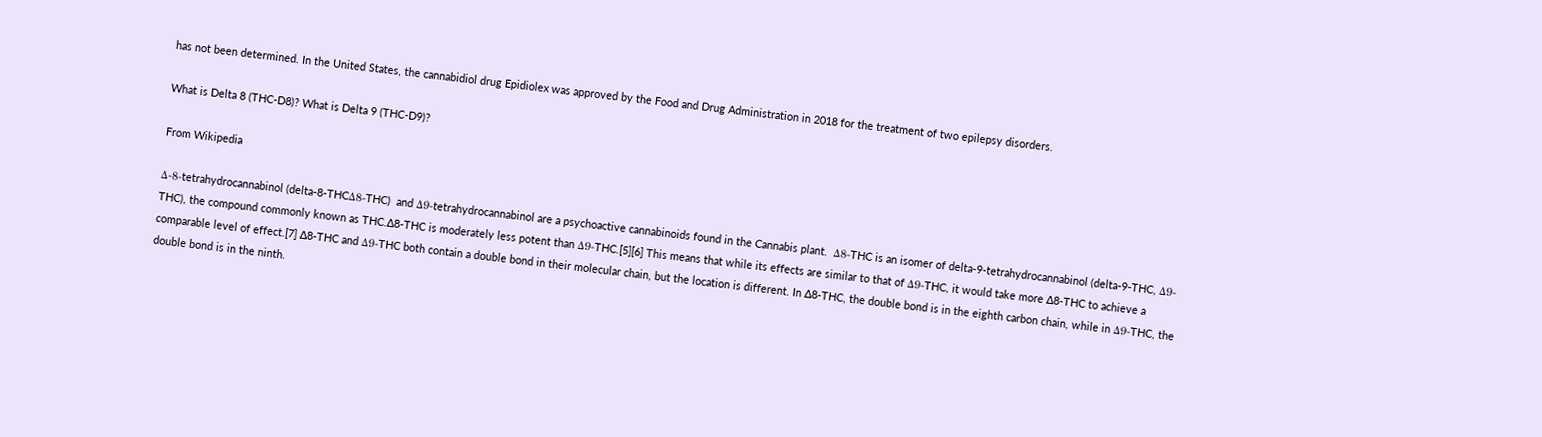has not been determined. In the United States, the cannabidiol drug Epidiolex was approved by the Food and Drug Administration in 2018 for the treatment of two epilepsy disorders.

What is Delta 8 (THC-D8)? What is Delta 9 (THC-D9)?

From Wikipedia

Δ-8-tetrahydrocannabinol (delta-8-THCΔ8-THC)  and Δ9-tetrahydrocannabinol are a psychoactive cannabinoids found in the Cannabis plant.  Δ8-THC is an isomer of delta-9-tetrahydrocannabinol (delta-9-THC, Δ9-THC), the compound commonly known as THC.∆8-THC is moderately less potent than Δ9-THC.[5][6] This means that while its effects are similar to that of Δ9-THC, it would take more ∆8-THC to achieve a comparable level of effect.[7] ∆8-THC and Δ9-THC both contain a double bond in their molecular chain, but the location is different. In ∆8-THC, the double bond is in the eighth carbon chain, while in Δ9-THC, the double bond is in the ninth.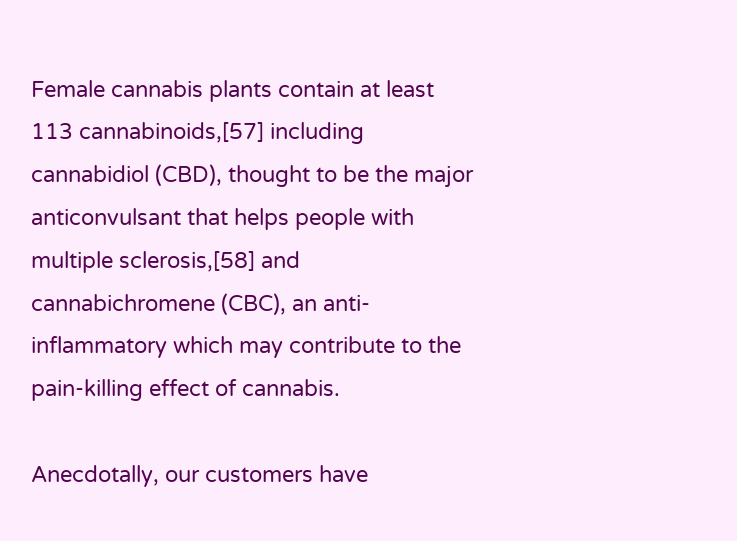Female cannabis plants contain at least 113 cannabinoids,[57] including cannabidiol (CBD), thought to be the major anticonvulsant that helps people with multiple sclerosis,[58] and cannabichromene (CBC), an anti-inflammatory which may contribute to the pain-killing effect of cannabis.

Anecdotally, our customers have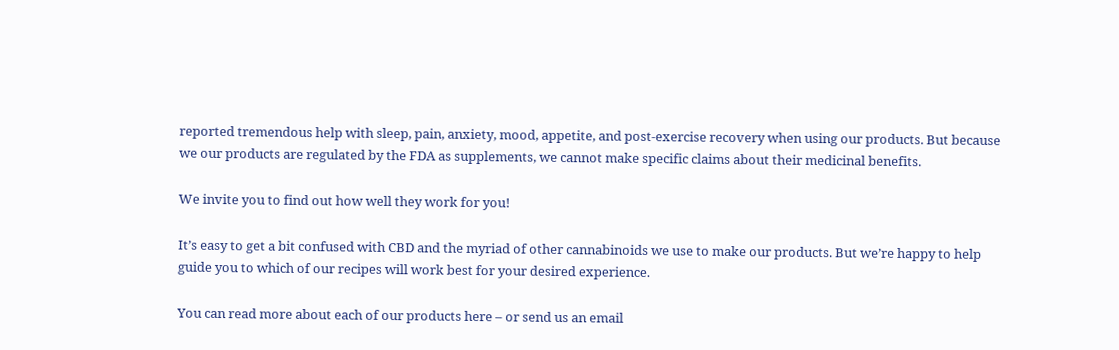reported tremendous help with sleep, pain, anxiety, mood, appetite, and post-exercise recovery when using our products. But because we our products are regulated by the FDA as supplements, we cannot make specific claims about their medicinal benefits.

We invite you to find out how well they work for you!

It’s easy to get a bit confused with CBD and the myriad of other cannabinoids we use to make our products. But we’re happy to help guide you to which of our recipes will work best for your desired experience.

You can read more about each of our products here – or send us an email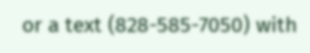or a text (828-585-7050) with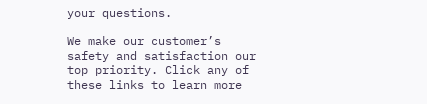your questions.

We make our customer’s safety and satisfaction our top priority. Click any of these links to learn more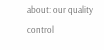about: our quality control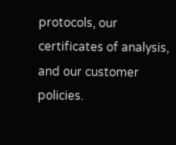protocols, our certificates of analysis, and our customer policies.